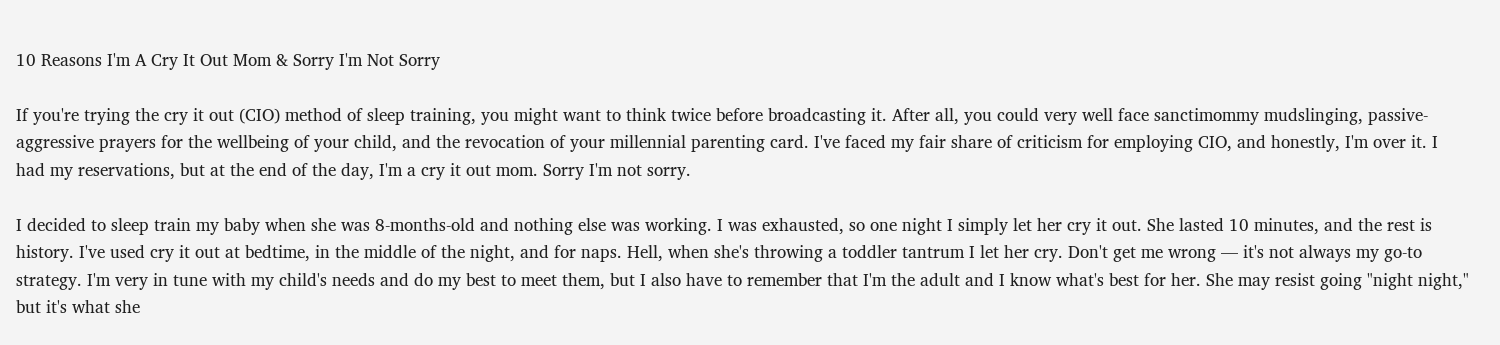10 Reasons I'm A Cry It Out Mom & Sorry I'm Not Sorry

If you're trying the cry it out (CIO) method of sleep training, you might want to think twice before broadcasting it. After all, you could very well face sanctimommy mudslinging, passive-aggressive prayers for the wellbeing of your child, and the revocation of your millennial parenting card. I've faced my fair share of criticism for employing CIO, and honestly, I'm over it. I had my reservations, but at the end of the day, I'm a cry it out mom. Sorry I'm not sorry.

I decided to sleep train my baby when she was 8-months-old and nothing else was working. I was exhausted, so one night I simply let her cry it out. She lasted 10 minutes, and the rest is history. I've used cry it out at bedtime, in the middle of the night, and for naps. Hell, when she's throwing a toddler tantrum I let her cry. Don't get me wrong — it's not always my go-to strategy. I'm very in tune with my child's needs and do my best to meet them, but I also have to remember that I'm the adult and I know what's best for her. She may resist going "night night," but it's what she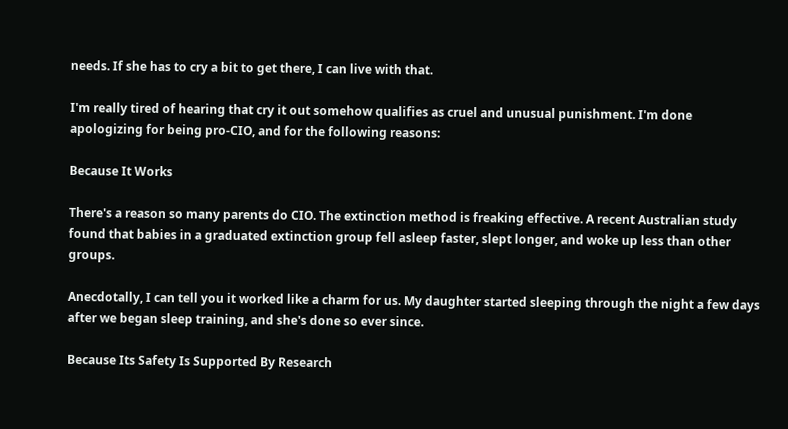needs. If she has to cry a bit to get there, I can live with that.

I'm really tired of hearing that cry it out somehow qualifies as cruel and unusual punishment. I'm done apologizing for being pro-CIO, and for the following reasons:

Because It Works

There's a reason so many parents do CIO. The extinction method is freaking effective. A recent Australian study found that babies in a graduated extinction group fell asleep faster, slept longer, and woke up less than other groups.

Anecdotally, I can tell you it worked like a charm for us. My daughter started sleeping through the night a few days after we began sleep training, and she's done so ever since.

Because Its Safety Is Supported By Research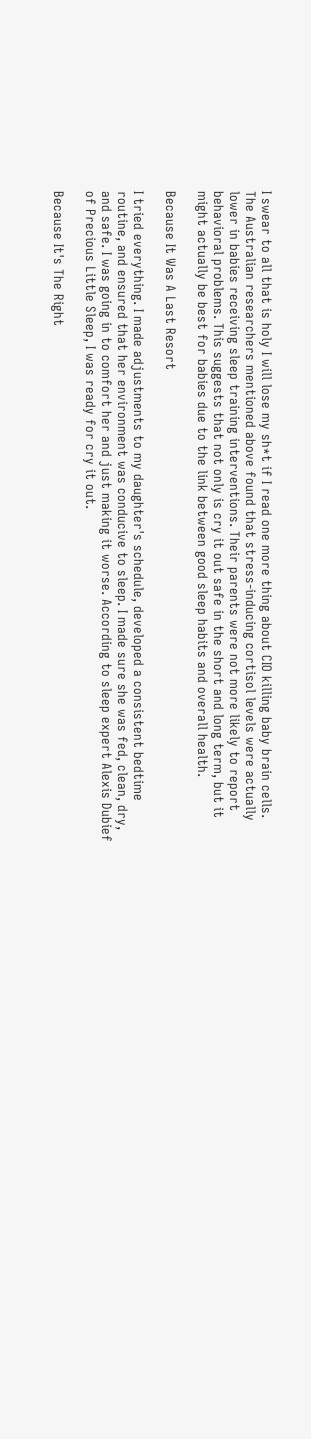I swear to all that is holy I will lose my sh*t if I read one more thing about CIO killing baby brain cells. The Australian researchers mentioned above found that stress-inducing cortisol levels were actually lower in babies receiving sleep training interventions. Their parents were not more likely to report behavioral problems. This suggests that not only is cry it out safe in the short and long term, but it might actually be best for babies due to the link between good sleep habits and overall health.

Because It Was A Last Resort

I tried everything. I made adjustments to my daughter's schedule, developed a consistent bedtime routine, and ensured that her environment was conducive to sleep. I made sure she was fed, clean, dry, and safe. I was going in to comfort her and just making it worse. According to sleep expert Alexis Dubief of Precious Little Sleep, I was ready for cry it out.

Because It's The Right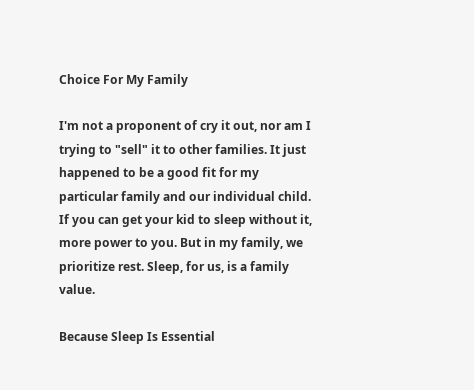Choice For My Family

I'm not a proponent of cry it out, nor am I trying to "sell" it to other families. It just happened to be a good fit for my particular family and our individual child. If you can get your kid to sleep without it, more power to you. But in my family, we prioritize rest. Sleep, for us, is a family value.

Because Sleep Is Essential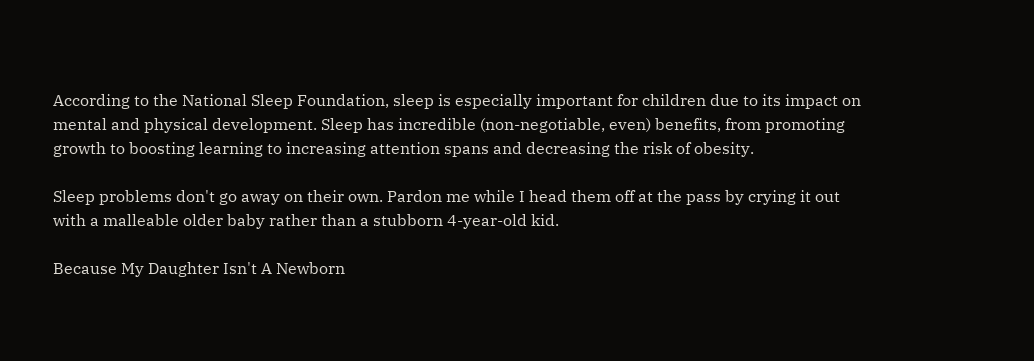According to the National Sleep Foundation, sleep is especially important for children due to its impact on mental and physical development. Sleep has incredible (non-negotiable, even) benefits, from promoting growth to boosting learning to increasing attention spans and decreasing the risk of obesity.

Sleep problems don't go away on their own. Pardon me while I head them off at the pass by crying it out with a malleable older baby rather than a stubborn 4-year-old kid.

Because My Daughter Isn't A Newborn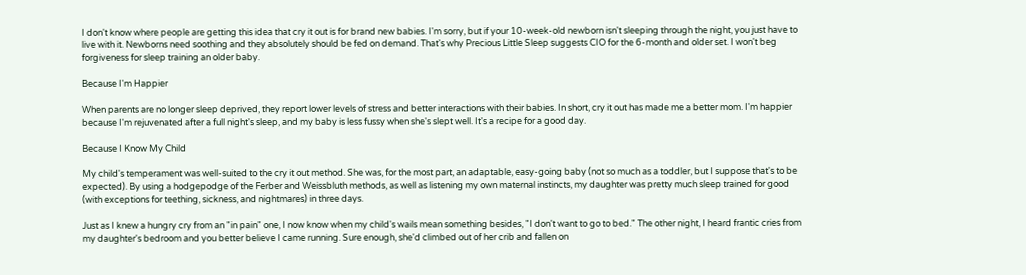I don't know where people are getting this idea that cry it out is for brand new babies. I'm sorry, but if your 10-week-old newborn isn't sleeping through the night, you just have to live with it. Newborns need soothing and they absolutely should be fed on demand. That's why Precious Little Sleep suggests CIO for the 6-month and older set. I won't beg forgiveness for sleep training an older baby.

Because I'm Happier

When parents are no longer sleep deprived, they report lower levels of stress and better interactions with their babies. In short, cry it out has made me a better mom. I'm happier because I'm rejuvenated after a full night's sleep, and my baby is less fussy when she's slept well. It's a recipe for a good day.

Because I Know My Child

My child's temperament was well-suited to the cry it out method. She was, for the most part, an adaptable, easy-going baby (not so much as a toddler, but I suppose that's to be expected). By using a hodgepodge of the Ferber and Weissbluth methods, as well as listening my own maternal instincts, my daughter was pretty much sleep trained for good (with exceptions for teething, sickness, and nightmares) in three days.

Just as I knew a hungry cry from an "in pain" one, I now know when my child's wails mean something besides, "I don't want to go to bed." The other night, I heard frantic cries from my daughter's bedroom and you better believe I came running. Sure enough, she'd climbed out of her crib and fallen on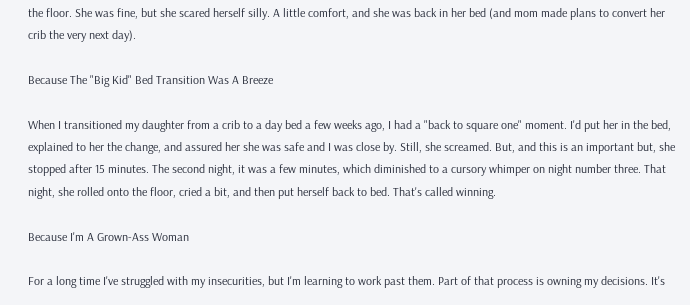the floor. She was fine, but she scared herself silly. A little comfort, and she was back in her bed (and mom made plans to convert her crib the very next day).

Because The "Big Kid" Bed Transition Was A Breeze

When I transitioned my daughter from a crib to a day bed a few weeks ago, I had a "back to square one" moment. I'd put her in the bed, explained to her the change, and assured her she was safe and I was close by. Still, she screamed. But, and this is an important but, she stopped after 15 minutes. The second night, it was a few minutes, which diminished to a cursory whimper on night number three. That night, she rolled onto the floor, cried a bit, and then put herself back to bed. That's called winning.

Because I'm A Grown-Ass Woman

For a long time I've struggled with my insecurities, but I'm learning to work past them. Part of that process is owning my decisions. It's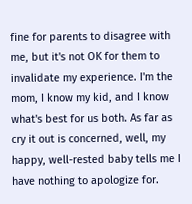fine for parents to disagree with me, but it's not OK for them to invalidate my experience. I'm the mom, I know my kid, and I know what's best for us both. As far as cry it out is concerned, well, my happy, well-rested baby tells me I have nothing to apologize for.